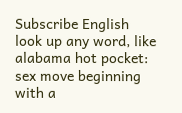Subscribe English
look up any word, like alabama hot pocket:
sex move beginning with a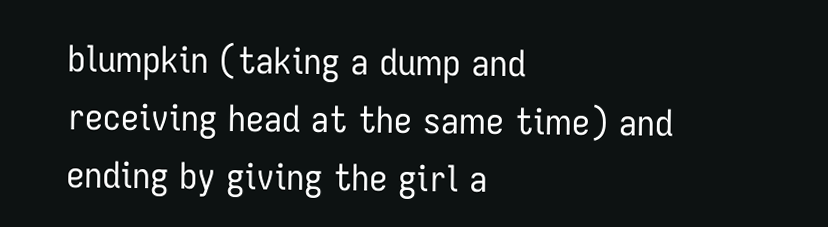blumpkin (taking a dump and receiving head at the same time) and ending by giving the girl a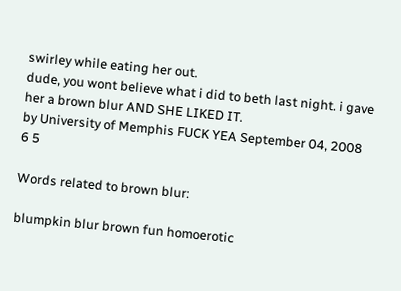swirley while eating her out.
dude, you wont believe what i did to beth last night. i gave her a brown blur AND SHE LIKED IT.
by University of Memphis FUCK YEA September 04, 2008
6 5

Words related to brown blur:

blumpkin blur brown fun homoerotic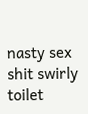nasty sex shit swirly toilet